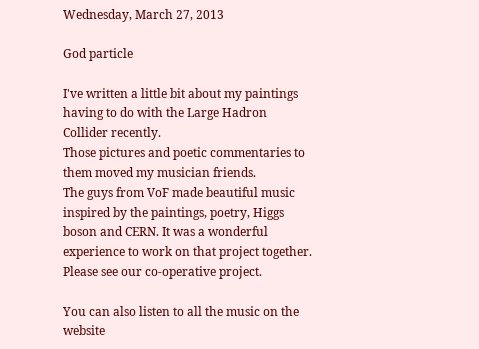Wednesday, March 27, 2013

God particle

I've written a little bit about my paintings having to do with the Large Hadron Collider recently.
Those pictures and poetic commentaries to them moved my musician friends.
The guys from VoF made beautiful music inspired by the paintings, poetry, Higgs boson and CERN. It was a wonderful experience to work on that project together.
Please see our co-operative project.

You can also listen to all the music on the website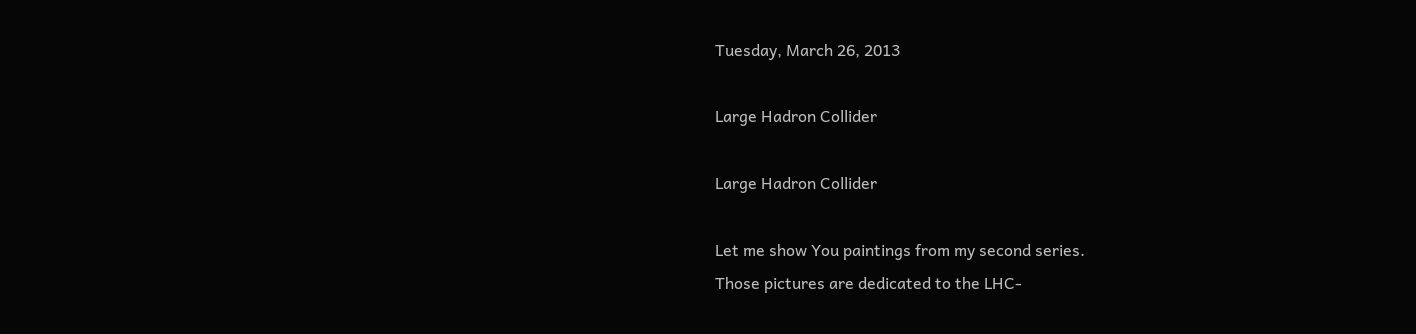Tuesday, March 26, 2013

Large Hadron Collider

Large Hadron Collider

Let me show You paintings from my second series.
Those pictures are dedicated to the LHC-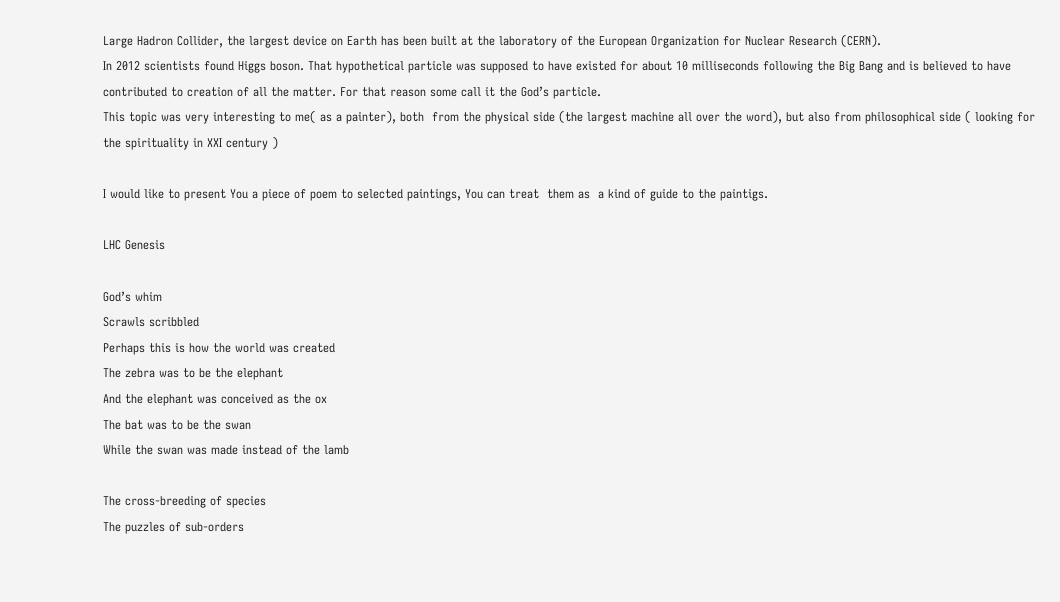Large Hadron Collider, the largest device on Earth has been built at the laboratory of the European Organization for Nuclear Research (CERN).
In 2012 scientists found Higgs boson. That hypothetical particle was supposed to have existed for about 10 milliseconds following the Big Bang and is believed to have contributed to creation of all the matter. For that reason some call it the God’s particle.
This topic was very interesting to me( as a painter), both  from the physical side (the largest machine all over the word), but also from philosophical side ( looking for the spirituality in XXI century )

I would like to present You a piece of poem to selected paintings, You can treat  them as  a kind of guide to the paintigs.

LHC Genesis

God’s whim
Scrawls scribbled
Perhaps this is how the world was created
The zebra was to be the elephant
And the elephant was conceived as the ox
The bat was to be the swan
While the swan was made instead of the lamb

The cross-breeding of species
The puzzles of sub-orders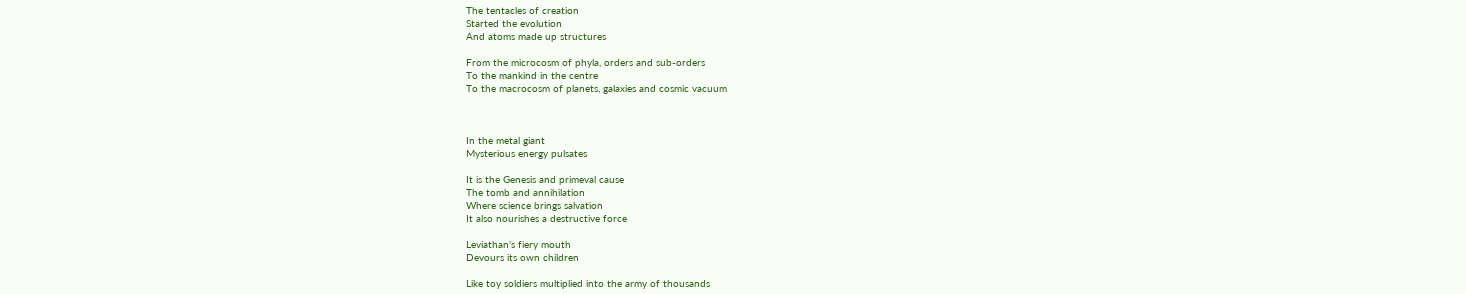The tentacles of creation
Started the evolution
And atoms made up structures

From the microcosm of phyla, orders and sub-orders
To the mankind in the centre
To the macrocosm of planets, galaxies and cosmic vacuum



In the metal giant
Mysterious energy pulsates

It is the Genesis and primeval cause
The tomb and annihilation
Where science brings salvation
It also nourishes a destructive force

Leviathan’s fiery mouth
Devours its own children

Like toy soldiers multiplied into the army of thousands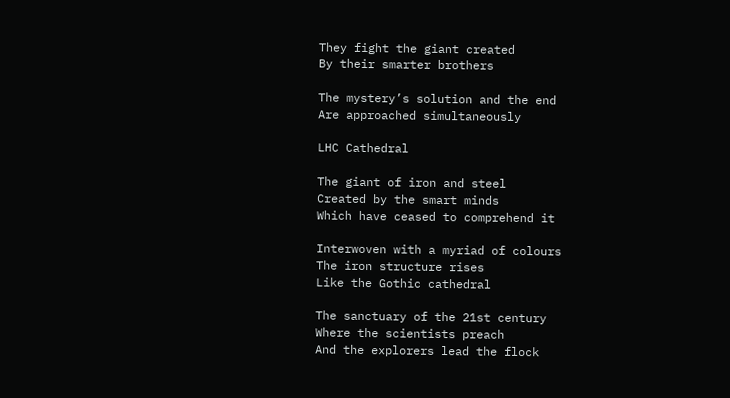They fight the giant created
By their smarter brothers

The mystery’s solution and the end
Are approached simultaneously

LHC Cathedral

The giant of iron and steel
Created by the smart minds
Which have ceased to comprehend it

Interwoven with a myriad of colours
The iron structure rises
Like the Gothic cathedral

The sanctuary of the 21st century
Where the scientists preach
And the explorers lead the flock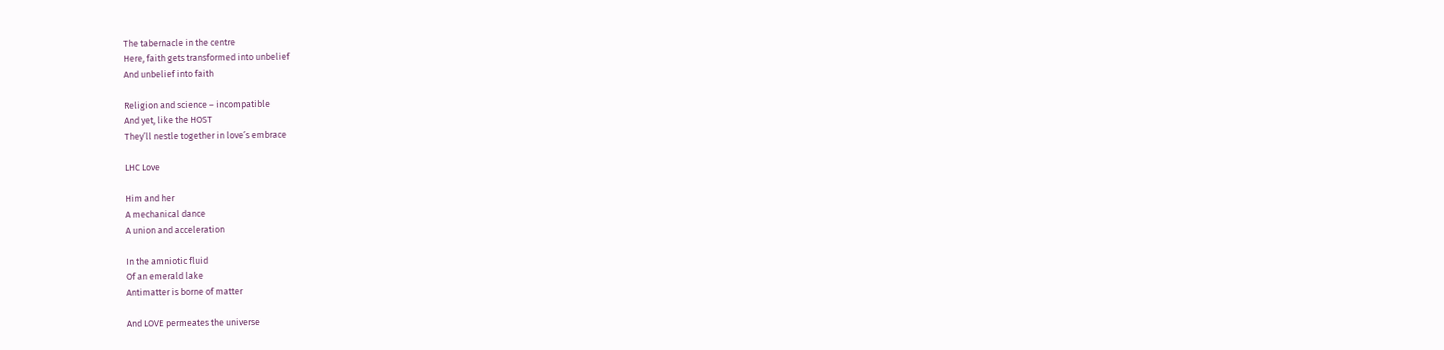The tabernacle in the centre
Here, faith gets transformed into unbelief
And unbelief into faith

Religion and science – incompatible
And yet, like the HOST
They’ll nestle together in love’s embrace

LHC Love

Him and her
A mechanical dance
A union and acceleration

In the amniotic fluid
Of an emerald lake
Antimatter is borne of matter

And LOVE permeates the universe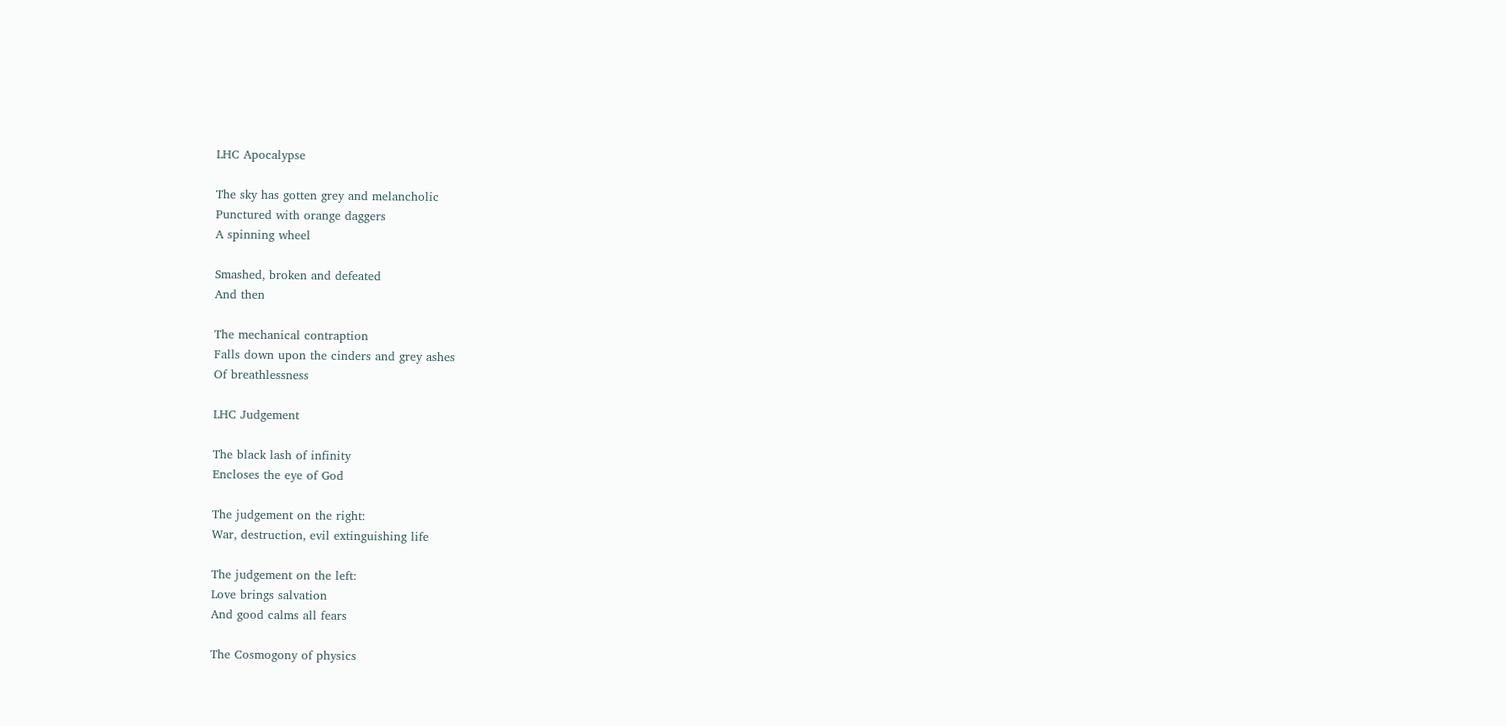LHC Apocalypse

The sky has gotten grey and melancholic
Punctured with orange daggers
A spinning wheel

Smashed, broken and defeated
And then

The mechanical contraption
Falls down upon the cinders and grey ashes
Of breathlessness

LHC Judgement

The black lash of infinity
Encloses the eye of God

The judgement on the right:
War, destruction, evil extinguishing life

The judgement on the left:
Love brings salvation
And good calms all fears

The Cosmogony of physics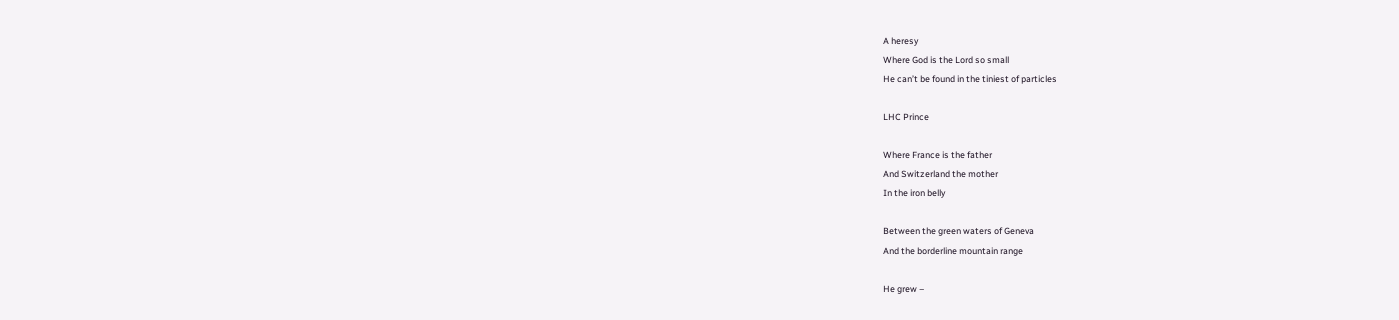A heresy
Where God is the Lord so small
He can’t be found in the tiniest of particles

LHC Prince

Where France is the father
And Switzerland the mother
In the iron belly

Between the green waters of Geneva
And the borderline mountain range

He grew –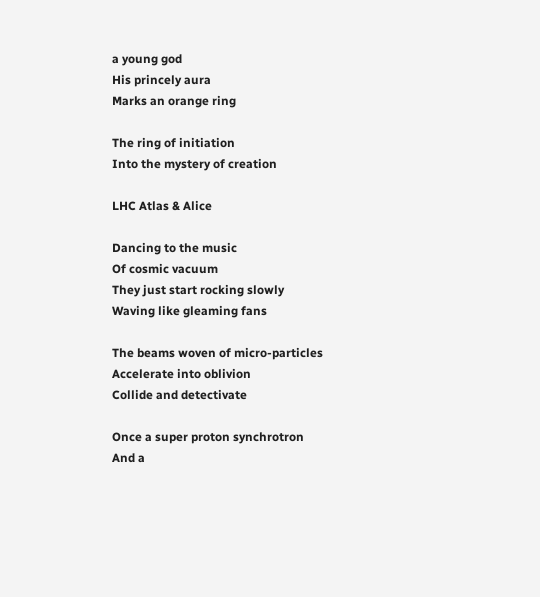a young god
His princely aura
Marks an orange ring

The ring of initiation
Into the mystery of creation

LHC Atlas & Alice

Dancing to the music
Of cosmic vacuum
They just start rocking slowly
Waving like gleaming fans

The beams woven of micro-particles
Accelerate into oblivion
Collide and detectivate

Once a super proton synchrotron
And a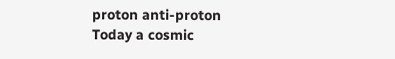proton anti-proton
Today a cosmic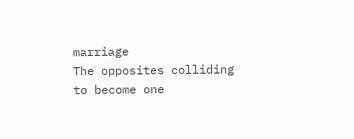marriage
The opposites colliding to become one